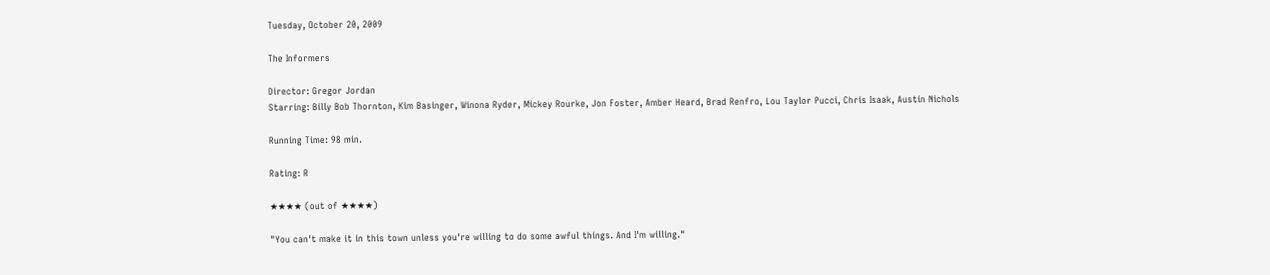Tuesday, October 20, 2009

The Informers

Director: Gregor Jordan
Starring: Billy Bob Thornton, Kim Basinger, Winona Ryder, Mickey Rourke, Jon Foster, Amber Heard, Brad Renfro, Lou Taylor Pucci, Chris Isaak, Austin Nichols

Running Time: 98 min.

Rating: R

★★★★ (out of ★★★★)

"You can't make it in this town unless you're willing to do some awful things. And I'm willing."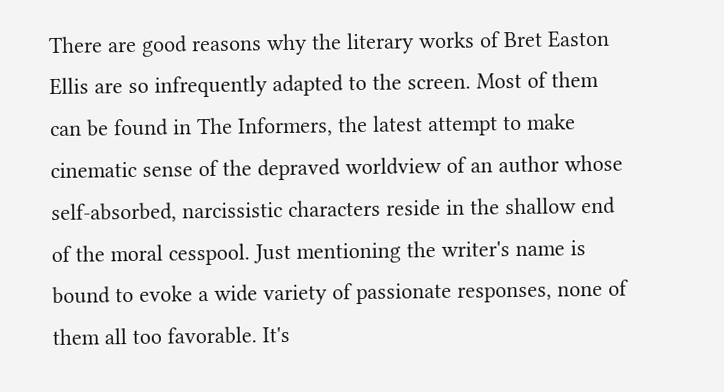There are good reasons why the literary works of Bret Easton Ellis are so infrequently adapted to the screen. Most of them can be found in The Informers, the latest attempt to make cinematic sense of the depraved worldview of an author whose self-absorbed, narcissistic characters reside in the shallow end of the moral cesspool. Just mentioning the writer's name is bound to evoke a wide variety of passionate responses, none of them all too favorable. It's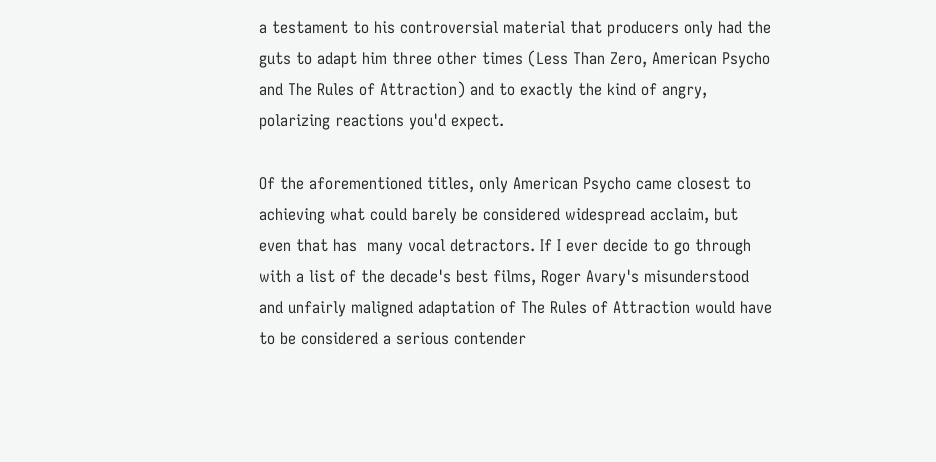a testament to his controversial material that producers only had the guts to adapt him three other times (Less Than Zero, American Psycho and The Rules of Attraction) and to exactly the kind of angry, polarizing reactions you'd expect.

Of the aforementioned titles, only American Psycho came closest to achieving what could barely be considered widespread acclaim, but even that has  many vocal detractors. If I ever decide to go through with a list of the decade's best films, Roger Avary's misunderstood and unfairly maligned adaptation of The Rules of Attraction would have to be considered a serious contender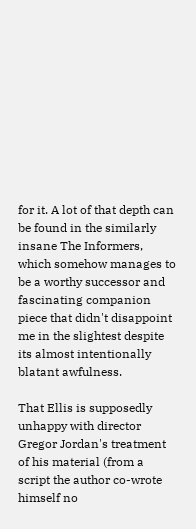for it. A lot of that depth can be found in the similarly insane The Informers, which somehow manages to be a worthy successor and fascinating companion piece that didn't disappoint me in the slightest despite its almost intentionally blatant awfulness.

That Ellis is supposedly unhappy with director Gregor Jordan's treatment of his material (from a script the author co-wrote himself no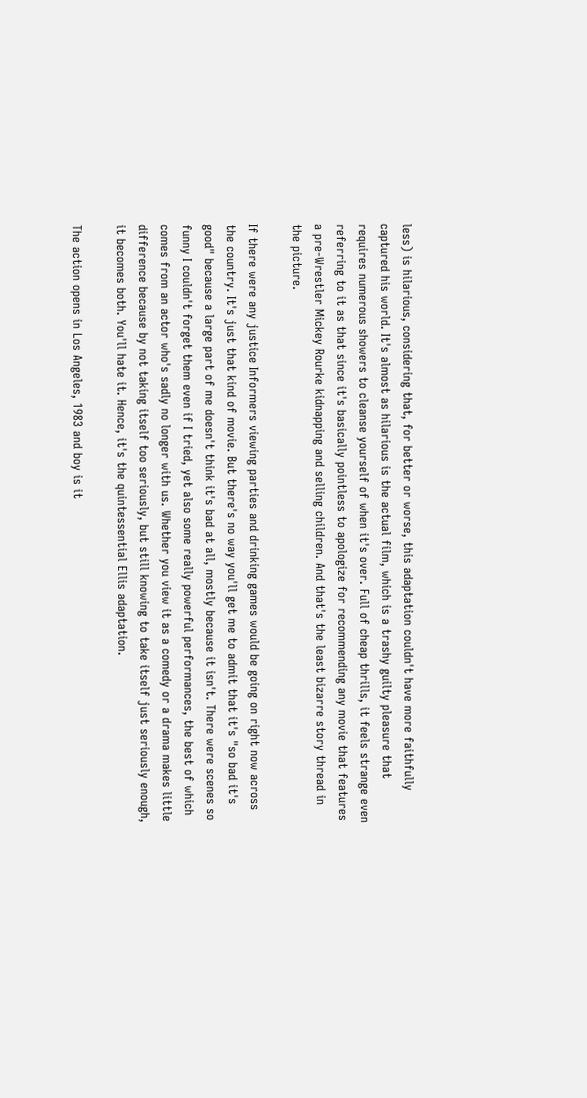less) is hilarious, considering that, for better or worse, this adaptation couldn't have more faithfully captured his world. It's almost as hilarious is the actual film, which is a trashy guilty pleasure that requires numerous showers to cleanse yourself of when it's over. Full of cheap thrills, it feels strange even referring to it as that since it's basically pointless to apologize for recommending any movie that features a pre-Wrestler Mickey Rourke kidnapping and selling children. And that's the least bizarre story thread in the picture.

If there were any justice Informers viewing parties and drinking games would be going on right now across the country. It's just that kind of movie. But there's no way you'll get me to admit that it's "so bad it's good" because a large part of me doesn't think it's bad at all, mostly because it isn't. There were scenes so funny I couldn't forget them even if I tried, yet also some really powerful performances, the best of which comes from an actor who's sadly no longer with us. Whether you view it as a comedy or a drama makes little difference because by not taking itself too seriously, but still knowing to take itself just seriously enough, it becomes both. You'll hate it. Hence, it's the quintessential Ellis adaptation.

The action opens in Los Angeles, 1983 and boy is it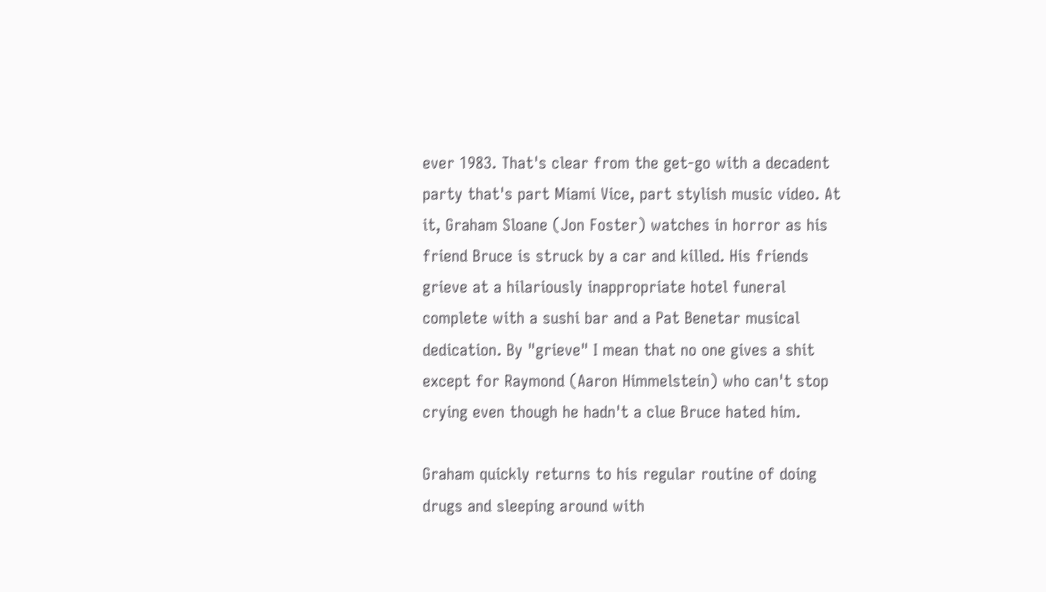ever 1983. That's clear from the get-go with a decadent party that's part Miami Vice, part stylish music video. At it, Graham Sloane (Jon Foster) watches in horror as his friend Bruce is struck by a car and killed. His friends grieve at a hilariously inappropriate hotel funeral complete with a sushi bar and a Pat Benetar musical dedication. By "grieve" I mean that no one gives a shit except for Raymond (Aaron Himmelstein) who can't stop crying even though he hadn't a clue Bruce hated him.

Graham quickly returns to his regular routine of doing drugs and sleeping around with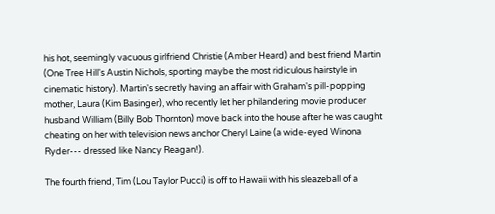his hot, seemingly vacuous girlfriend Christie (Amber Heard) and best friend Martin (One Tree Hill's Austin Nichols, sporting maybe the most ridiculous hairstyle in cinematic history). Martin's secretly having an affair with Graham's pill-popping mother, Laura (Kim Basinger), who recently let her philandering movie producer husband William (Billy Bob Thornton) move back into the house after he was caught cheating on her with television news anchor Cheryl Laine (a wide-eyed Winona Ryder--- dressed like Nancy Reagan!).

The fourth friend, Tim (Lou Taylor Pucci) is off to Hawaii with his sleazeball of a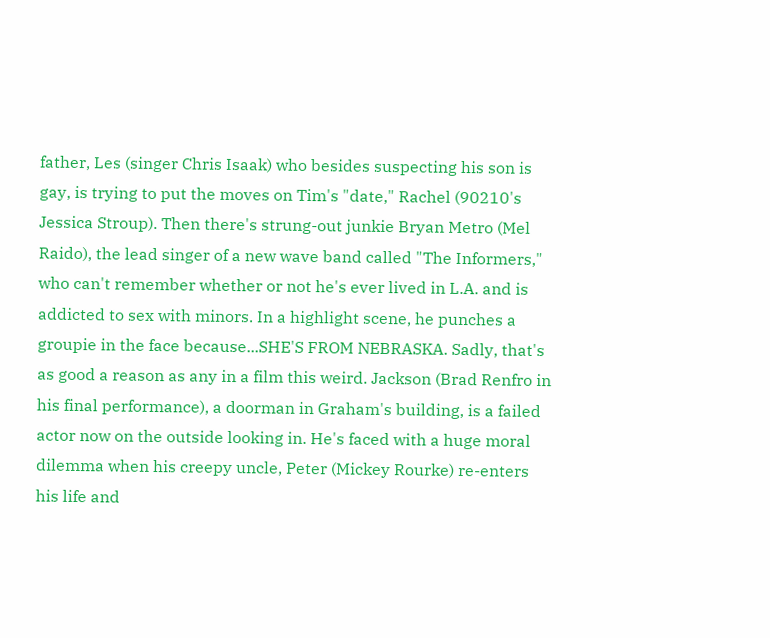father, Les (singer Chris Isaak) who besides suspecting his son is gay, is trying to put the moves on Tim's "date," Rachel (90210's Jessica Stroup). Then there's strung-out junkie Bryan Metro (Mel Raido), the lead singer of a new wave band called "The Informers," who can't remember whether or not he's ever lived in L.A. and is addicted to sex with minors. In a highlight scene, he punches a groupie in the face because...SHE'S FROM NEBRASKA. Sadly, that's as good a reason as any in a film this weird. Jackson (Brad Renfro in his final performance), a doorman in Graham's building, is a failed actor now on the outside looking in. He's faced with a huge moral dilemma when his creepy uncle, Peter (Mickey Rourke) re-enters his life and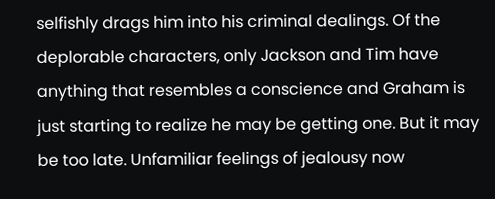selfishly drags him into his criminal dealings. Of the deplorable characters, only Jackson and Tim have anything that resembles a conscience and Graham is just starting to realize he may be getting one. But it may be too late. Unfamiliar feelings of jealousy now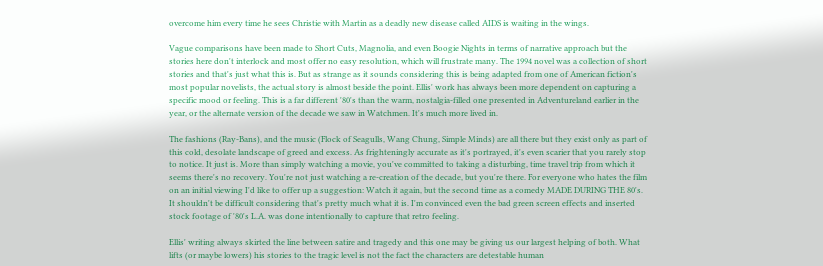overcome him every time he sees Christie with Martin as a deadly new disease called AIDS is waiting in the wings.

Vague comparisons have been made to Short Cuts, Magnolia, and even Boogie Nights in terms of narrative approach but the stories here don't interlock and most offer no easy resolution, which will frustrate many. The 1994 novel was a collection of short stories and that's just what this is. But as strange as it sounds considering this is being adapted from one of American fiction's most popular novelists, the actual story is almost beside the point. Ellis' work has always been more dependent on capturing a specific mood or feeling. This is a far different '80's than the warm, nostalgia-filled one presented in Adventureland earlier in the year, or the alternate version of the decade we saw in Watchmen. It's much more lived in.

The fashions (Ray-Bans), and the music (Flock of Seagulls, Wang Chung, Simple Minds) are all there but they exist only as part of this cold, desolate landscape of greed and excess. As frighteningly accurate as it's portrayed, it's even scarier that you rarely stop to notice. It just is. More than simply watching a movie, you've committed to taking a disturbing, time travel trip from which it seems there's no recovery. You're not just watching a re-creation of the decade, but you're there. For everyone who hates the film on an initial viewing I'd like to offer up a suggestion: Watch it again, but the second time as a comedy MADE DURING THE 80's. It shouldn't be difficult considering that's pretty much what it is. I'm convinced even the bad green screen effects and inserted stock footage of '80's L.A. was done intentionally to capture that retro feeling.

Ellis' writing always skirted the line between satire and tragedy and this one may be giving us our largest helping of both. What lifts (or maybe lowers) his stories to the tragic level is not the fact the characters are detestable human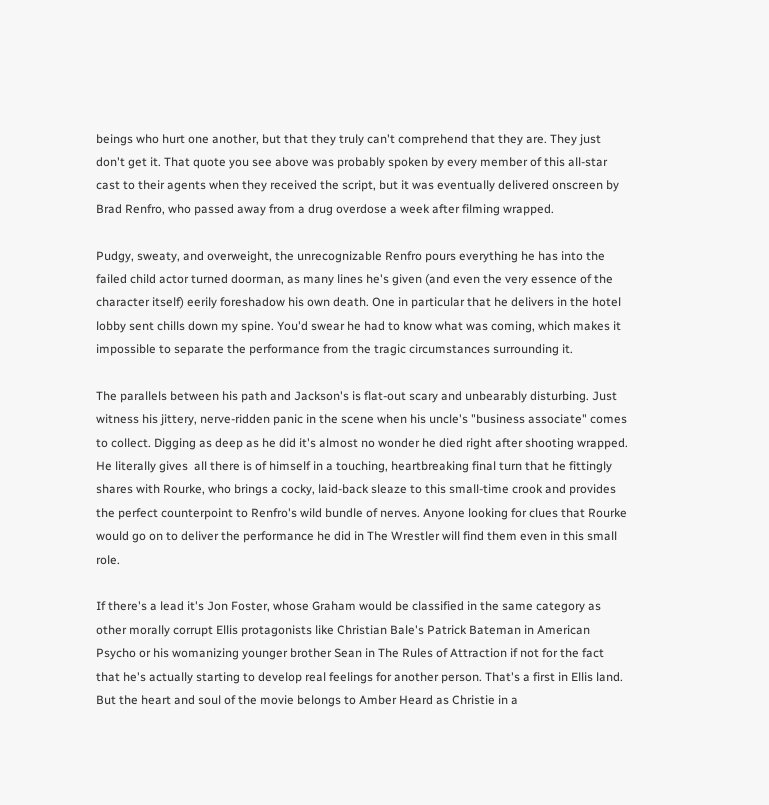beings who hurt one another, but that they truly can't comprehend that they are. They just don't get it. That quote you see above was probably spoken by every member of this all-star cast to their agents when they received the script, but it was eventually delivered onscreen by Brad Renfro, who passed away from a drug overdose a week after filming wrapped.

Pudgy, sweaty, and overweight, the unrecognizable Renfro pours everything he has into the failed child actor turned doorman, as many lines he's given (and even the very essence of the character itself) eerily foreshadow his own death. One in particular that he delivers in the hotel lobby sent chills down my spine. You'd swear he had to know what was coming, which makes it impossible to separate the performance from the tragic circumstances surrounding it.

The parallels between his path and Jackson's is flat-out scary and unbearably disturbing. Just witness his jittery, nerve-ridden panic in the scene when his uncle's "business associate" comes to collect. Digging as deep as he did it's almost no wonder he died right after shooting wrapped. He literally gives  all there is of himself in a touching, heartbreaking final turn that he fittingly shares with Rourke, who brings a cocky, laid-back sleaze to this small-time crook and provides the perfect counterpoint to Renfro's wild bundle of nerves. Anyone looking for clues that Rourke would go on to deliver the performance he did in The Wrestler will find them even in this small role.

If there's a lead it's Jon Foster, whose Graham would be classified in the same category as other morally corrupt Ellis protagonists like Christian Bale's Patrick Bateman in American Psycho or his womanizing younger brother Sean in The Rules of Attraction if not for the fact that he's actually starting to develop real feelings for another person. That's a first in Ellis land. But the heart and soul of the movie belongs to Amber Heard as Christie in a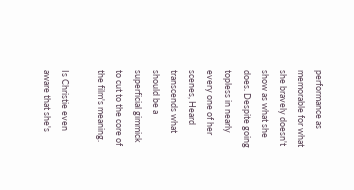performance as memorable for what she bravely doesn't show as what she does. Despite going topless in nearly every one of her scenes, Heard transcends what should be a superficial gimmick to cut to the core of the film's meaning.

Is Christie even aware that she's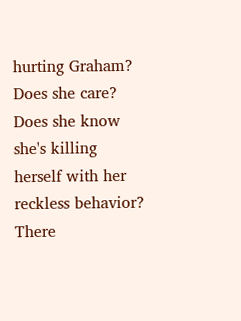hurting Graham? Does she care? Does she know she's killing herself with her reckless behavior? There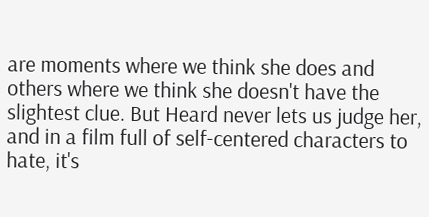are moments where we think she does and others where we think she doesn't have the slightest clue. But Heard never lets us judge her, and in a film full of self-centered characters to hate, it's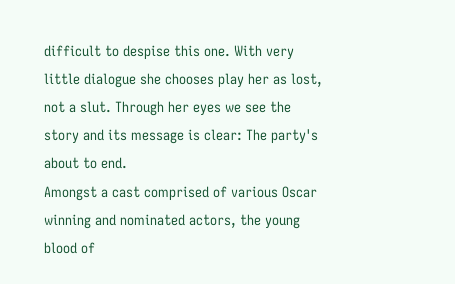difficult to despise this one. With very little dialogue she chooses play her as lost, not a slut. Through her eyes we see the story and its message is clear: The party's about to end.
Amongst a cast comprised of various Oscar winning and nominated actors, the young blood of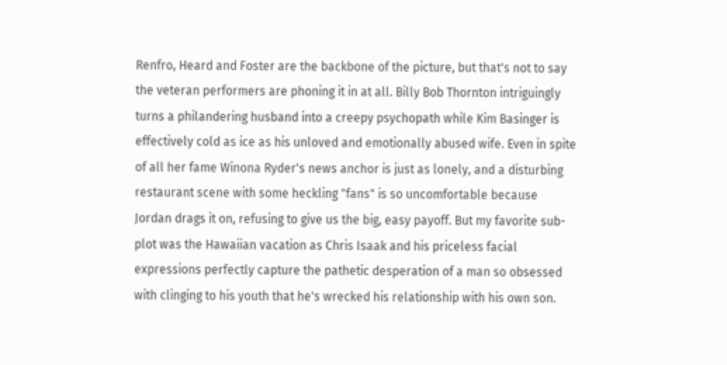Renfro, Heard and Foster are the backbone of the picture, but that's not to say the veteran performers are phoning it in at all. Billy Bob Thornton intriguingly turns a philandering husband into a creepy psychopath while Kim Basinger is effectively cold as ice as his unloved and emotionally abused wife. Even in spite of all her fame Winona Ryder's news anchor is just as lonely, and a disturbing restaurant scene with some heckling "fans" is so uncomfortable because Jordan drags it on, refusing to give us the big, easy payoff. But my favorite sub-plot was the Hawaiian vacation as Chris Isaak and his priceless facial expressions perfectly capture the pathetic desperation of a man so obsessed with clinging to his youth that he's wrecked his relationship with his own son.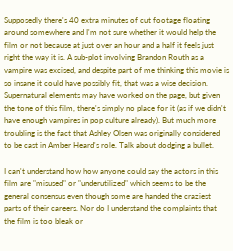Supposedly there's 40 extra minutes of cut footage floating around somewhere and I'm not sure whether it would help the film or not because at just over an hour and a half it feels just right the way it is. A sub-plot involving Brandon Routh as a vampire was excised, and despite part of me thinking this movie is so insane it could have possibly fit, that was a wise decision. Supernatural elements may have worked on the page, but given the tone of this film, there's simply no place for it (as if we didn't have enough vampires in pop culture already). But much more troubling is the fact that Ashley Olsen was originally considered to be cast in Amber Heard's role. Talk about dodging a bullet.

I can't understand how how anyone could say the actors in this film are "misused" or "underutilized" which seems to be the general consensus even though some are handed the craziest parts of their careers. Nor do I understand the complaints that the film is too bleak or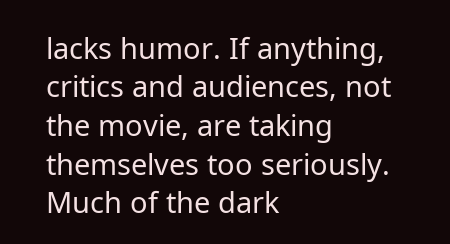lacks humor. If anything, critics and audiences, not the movie, are taking themselves too seriously. Much of the dark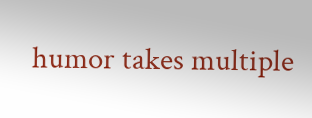humor takes multiple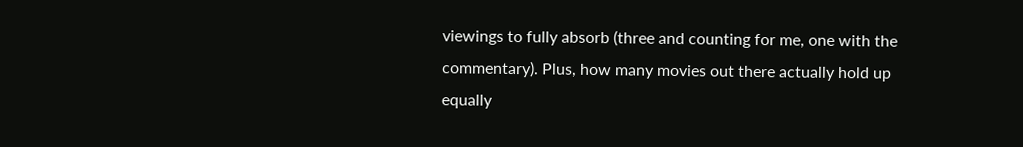viewings to fully absorb (three and counting for me, one with the commentary). Plus, how many movies out there actually hold up equally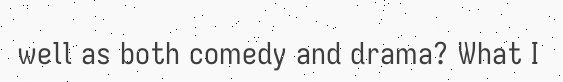well as both comedy and drama? What I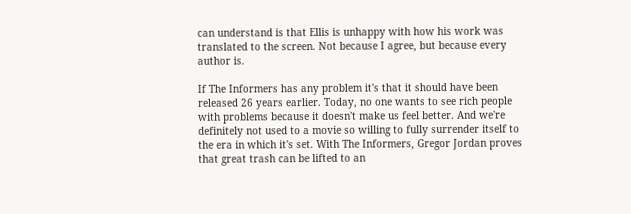can understand is that Ellis is unhappy with how his work was translated to the screen. Not because I agree, but because every author is.

If The Informers has any problem it's that it should have been released 26 years earlier. Today, no one wants to see rich people with problems because it doesn't make us feel better. And we're definitely not used to a movie so willing to fully surrender itself to the era in which it's set. With The Informers, Gregor Jordan proves that great trash can be lifted to an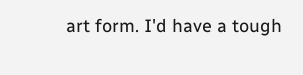art form. I'd have a tough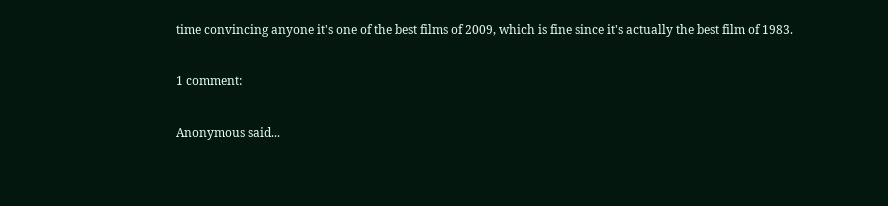time convincing anyone it's one of the best films of 2009, which is fine since it's actually the best film of 1983.

1 comment:

Anonymous said...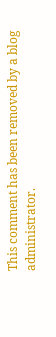This comment has been removed by a blog administrator.